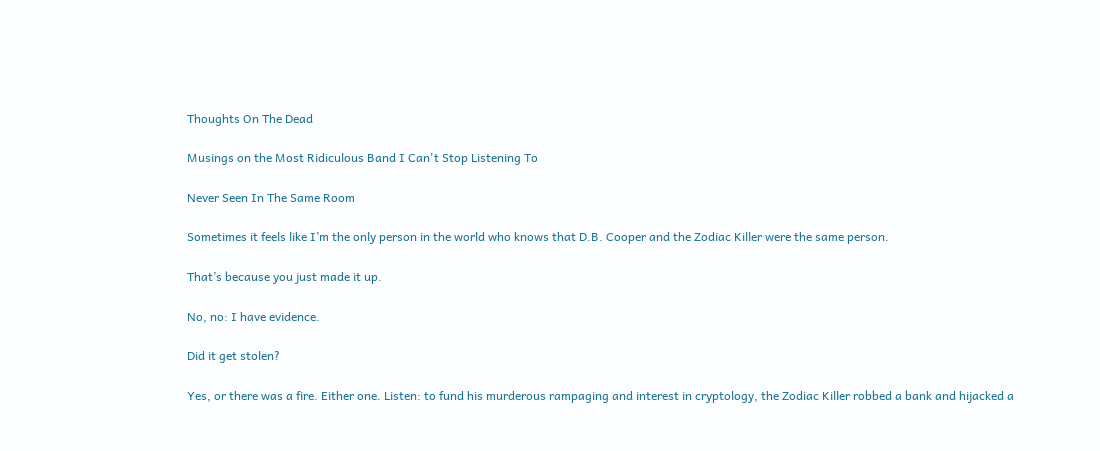Thoughts On The Dead

Musings on the Most Ridiculous Band I Can't Stop Listening To

Never Seen In The Same Room

Sometimes it feels like I’m the only person in the world who knows that D.B. Cooper and the Zodiac Killer were the same person.

That’s because you just made it up.

No, no: I have evidence.

Did it get stolen?

Yes, or there was a fire. Either one. Listen: to fund his murderous rampaging and interest in cryptology, the Zodiac Killer robbed a bank and hijacked a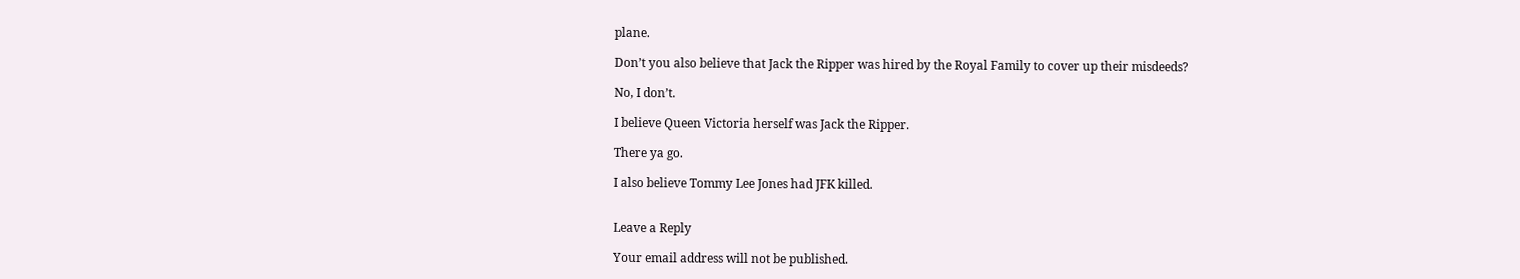plane.

Don’t you also believe that Jack the Ripper was hired by the Royal Family to cover up their misdeeds?

No, I don’t.

I believe Queen Victoria herself was Jack the Ripper.

There ya go.

I also believe Tommy Lee Jones had JFK killed.


Leave a Reply

Your email address will not be published.